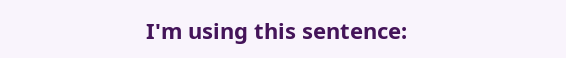I'm using this sentence: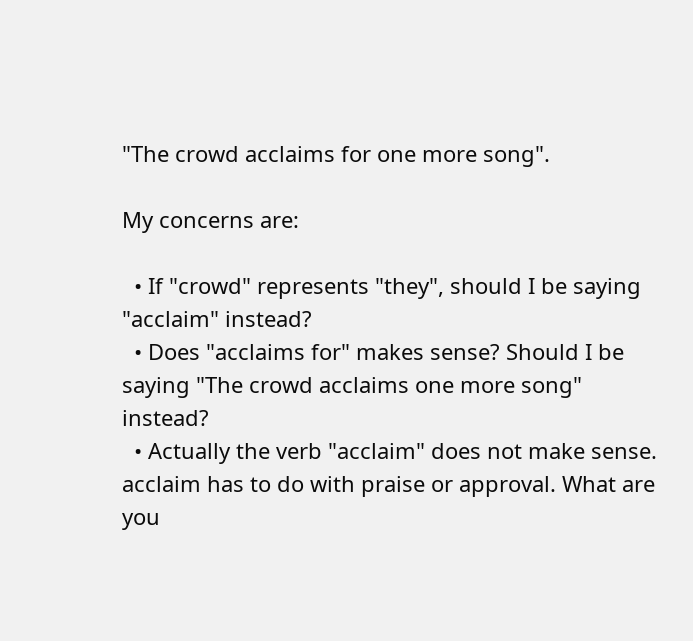"The crowd acclaims for one more song".

My concerns are:

  • If "crowd" represents "they", should I be saying "acclaim" instead?
  • Does "acclaims for" makes sense? Should I be saying "The crowd acclaims one more song" instead?
  • Actually the verb "acclaim" does not make sense. acclaim has to do with praise or approval. What are you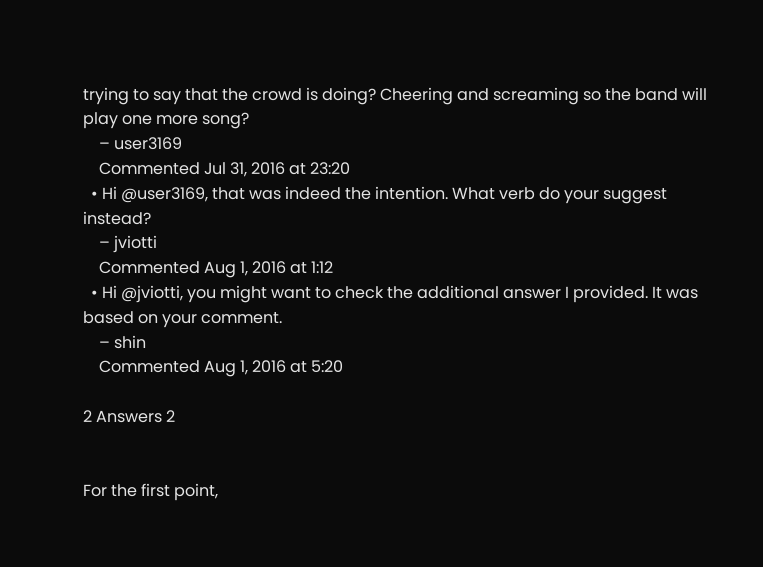trying to say that the crowd is doing? Cheering and screaming so the band will play one more song?
    – user3169
    Commented Jul 31, 2016 at 23:20
  • Hi @user3169, that was indeed the intention. What verb do your suggest instead?
    – jviotti
    Commented Aug 1, 2016 at 1:12
  • Hi @jviotti, you might want to check the additional answer I provided. It was based on your comment.
    – shin
    Commented Aug 1, 2016 at 5:20

2 Answers 2


For the first point,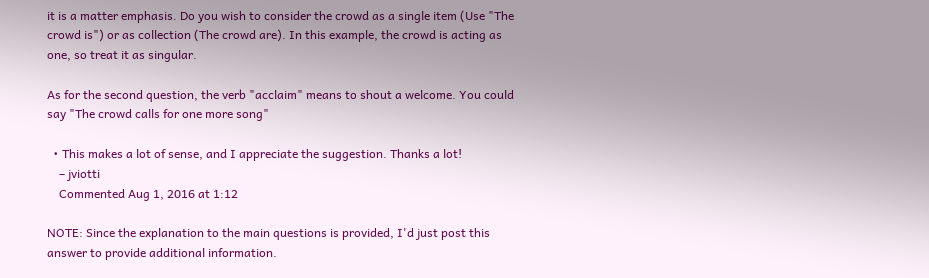it is a matter emphasis. Do you wish to consider the crowd as a single item (Use "The crowd is") or as collection (The crowd are). In this example, the crowd is acting as one, so treat it as singular.

As for the second question, the verb "acclaim" means to shout a welcome. You could say "The crowd calls for one more song"

  • This makes a lot of sense, and I appreciate the suggestion. Thanks a lot!
    – jviotti
    Commented Aug 1, 2016 at 1:12

NOTE: Since the explanation to the main questions is provided, I'd just post this answer to provide additional information.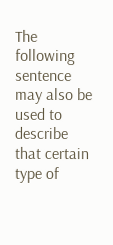The following sentence may also be used to describe that certain type of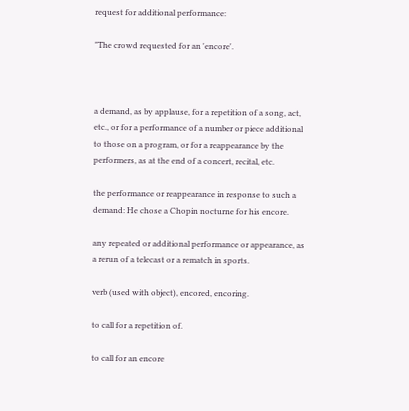request for additional performance:

"The crowd requested for an 'encore'.



a demand, as by applause, for a repetition of a song, act, etc., or for a performance of a number or piece additional to those on a program, or for a reappearance by the performers, as at the end of a concert, recital, etc.

the performance or reappearance in response to such a demand: He chose a Chopin nocturne for his encore.

any repeated or additional performance or appearance, as a rerun of a telecast or a rematch in sports.

verb (used with object), encored, encoring.

to call for a repetition of.

to call for an encore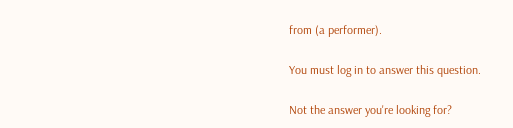from (a performer).

You must log in to answer this question.

Not the answer you're looking for?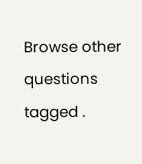Browse other questions tagged .